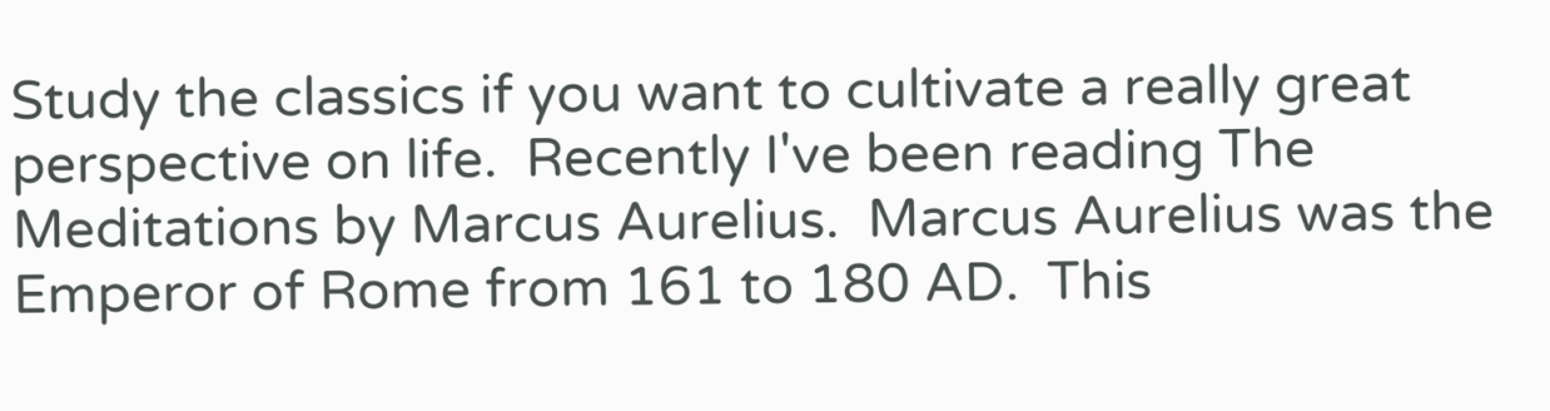Study the classics if you want to cultivate a really great perspective on life.  Recently I've been reading The Meditations by Marcus Aurelius.  Marcus Aurelius was the Emperor of Rome from 161 to 180 AD.  This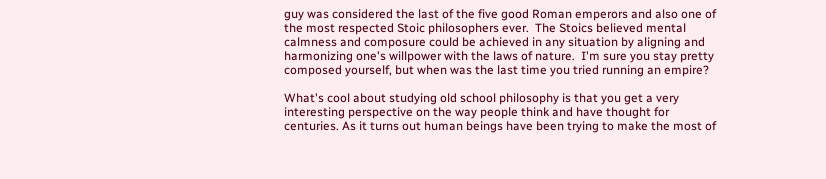guy was considered the last of the five good Roman emperors and also one of the most respected Stoic philosophers ever.  The Stoics believed mental calmness and composure could be achieved in any situation by aligning and harmonizing one's willpower with the laws of nature.  I'm sure you stay pretty composed yourself, but when was the last time you tried running an empire?

What's cool about studying old school philosophy is that you get a very interesting perspective on the way people think and have thought for centuries. As it turns out human beings have been trying to make the most of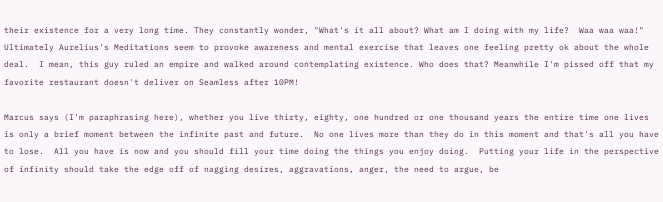their existence for a very long time. They constantly wonder, "What's it all about? What am I doing with my life?  Waa waa waa!"  Ultimately Aurelius's Meditations seem to provoke awareness and mental exercise that leaves one feeling pretty ok about the whole deal.  I mean, this guy ruled an empire and walked around contemplating existence. Who does that? Meanwhile I'm pissed off that my favorite restaurant doesn't deliver on Seamless after 10PM!

Marcus says (I'm paraphrasing here), whether you live thirty, eighty, one hundred or one thousand years the entire time one lives is only a brief moment between the infinite past and future.  No one lives more than they do in this moment and that's all you have to lose.  All you have is now and you should fill your time doing the things you enjoy doing.  Putting your life in the perspective of infinity should take the edge off of nagging desires, aggravations, anger, the need to argue, be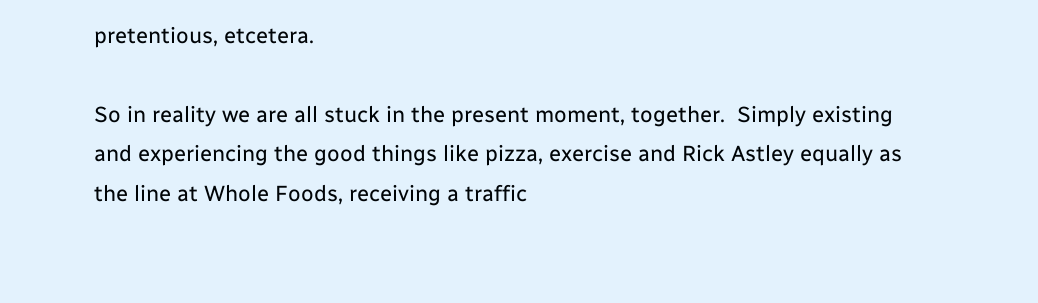pretentious, etcetera.

So in reality we are all stuck in the present moment, together.  Simply existing and experiencing the good things like pizza, exercise and Rick Astley equally as the line at Whole Foods, receiving a traffic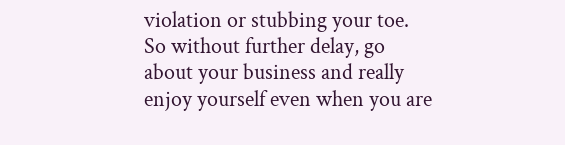violation or stubbing your toe.  So without further delay, go about your business and really enjoy yourself even when you are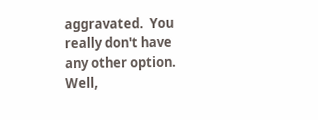aggravated.  You really don't have any other option.  Well,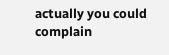actually you could complain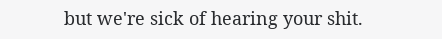but we're sick of hearing your shit.